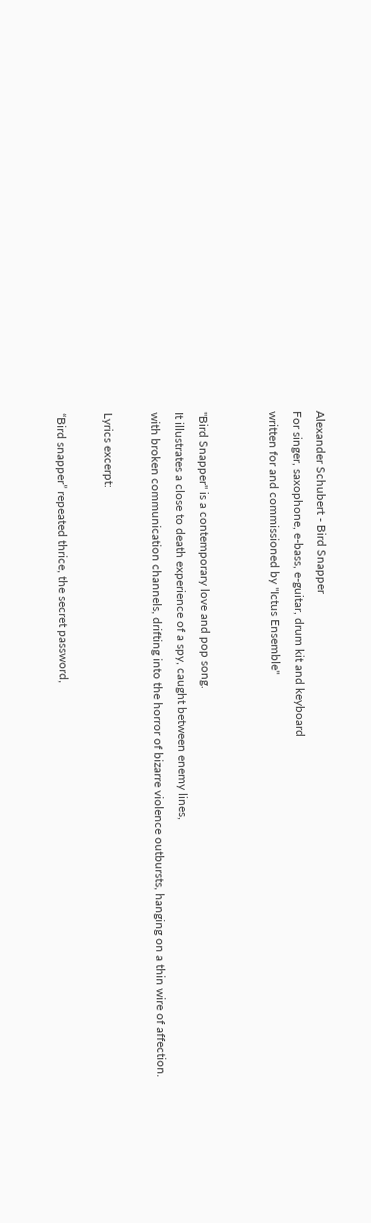Alexander Schubert - Bird Snapper
For singer, saxophone, e-bass, e-guitar, drum kit and keyboard
written for and commissioned by "Ictus Ensemble"


"Bird Snapper" is a contemporary love and pop song.
It illustrates a close to death experience of a spy, caught between enemy lines,
with broken communication channels, drifting into the horror of bizarre violence outbursts, hanging on a thin wire of affection.

Lyrics excerpt:

“Bird snapper” repeated thrice, the secret password,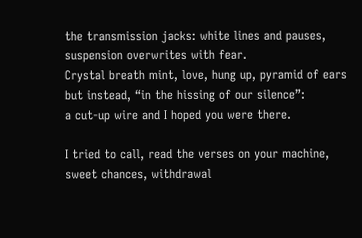the transmission jacks: white lines and pauses,
suspension overwrites with fear.
Crystal breath mint, love, hung up, pyramid of ears
but instead, “in the hissing of our silence”:
a cut-up wire and I hoped you were there.

I tried to call, read the verses on your machine,
sweet chances, withdrawal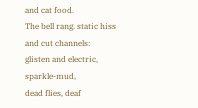and cat food.
The bell rang. static hiss and cut channels:
glisten and electric, sparkle-mud,
dead flies, deaf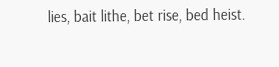lies, bait lithe, bet rise, bed heist.